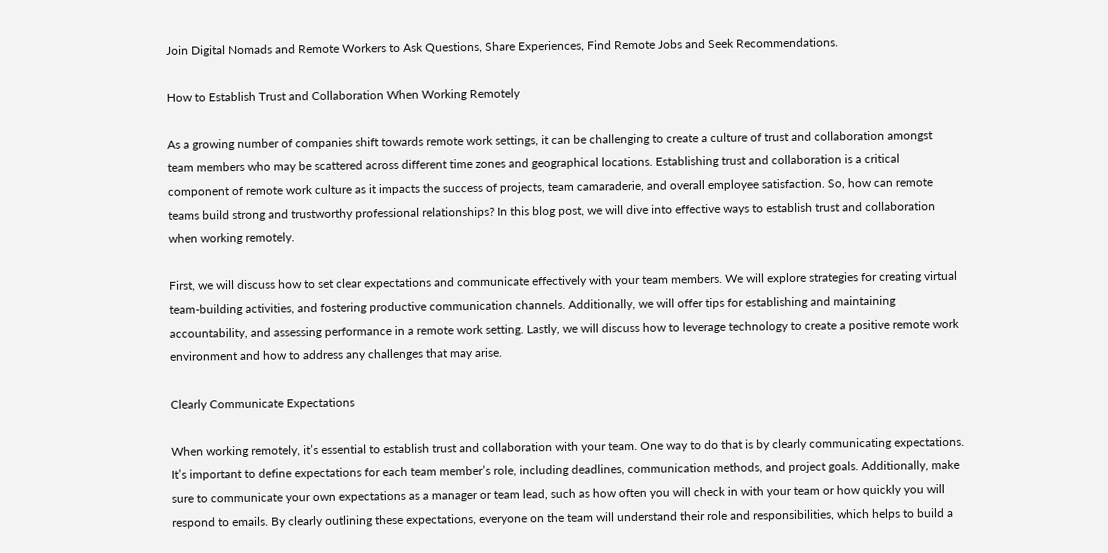Join Digital Nomads and Remote Workers to Ask Questions, Share Experiences, Find Remote Jobs and Seek Recommendations.

How to Establish Trust and Collaboration When Working Remotely

As a growing number of companies shift towards remote work settings, it can be challenging to create a culture of trust and collaboration amongst team members who may be scattered across different time zones and geographical locations. Establishing trust and collaboration is a critical component of remote work culture as it impacts the success of projects, team camaraderie, and overall employee satisfaction. So, how can remote teams build strong and trustworthy professional relationships? In this blog post, we will dive into effective ways to establish trust and collaboration when working remotely.

First, we will discuss how to set clear expectations and communicate effectively with your team members. We will explore strategies for creating virtual team-building activities, and fostering productive communication channels. Additionally, we will offer tips for establishing and maintaining accountability, and assessing performance in a remote work setting. Lastly, we will discuss how to leverage technology to create a positive remote work environment and how to address any challenges that may arise.

Clearly Communicate Expectations

When working remotely, it’s essential to establish trust and collaboration with your team. One way to do that is by clearly communicating expectations. It’s important to define expectations for each team member’s role, including deadlines, communication methods, and project goals. Additionally, make sure to communicate your own expectations as a manager or team lead, such as how often you will check in with your team or how quickly you will respond to emails. By clearly outlining these expectations, everyone on the team will understand their role and responsibilities, which helps to build a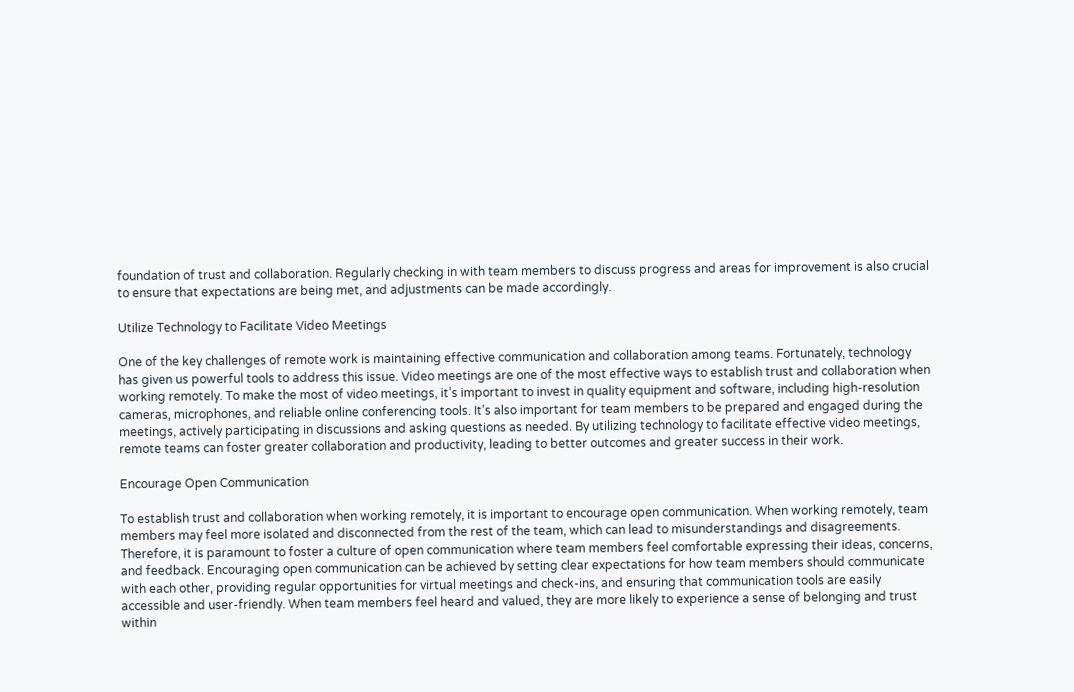foundation of trust and collaboration. Regularly checking in with team members to discuss progress and areas for improvement is also crucial to ensure that expectations are being met, and adjustments can be made accordingly.

Utilize Technology to Facilitate Video Meetings

One of the key challenges of remote work is maintaining effective communication and collaboration among teams. Fortunately, technology has given us powerful tools to address this issue. Video meetings are one of the most effective ways to establish trust and collaboration when working remotely. To make the most of video meetings, it’s important to invest in quality equipment and software, including high-resolution cameras, microphones, and reliable online conferencing tools. It’s also important for team members to be prepared and engaged during the meetings, actively participating in discussions and asking questions as needed. By utilizing technology to facilitate effective video meetings, remote teams can foster greater collaboration and productivity, leading to better outcomes and greater success in their work.

Encourage Open Communication

To establish trust and collaboration when working remotely, it is important to encourage open communication. When working remotely, team members may feel more isolated and disconnected from the rest of the team, which can lead to misunderstandings and disagreements. Therefore, it is paramount to foster a culture of open communication where team members feel comfortable expressing their ideas, concerns, and feedback. Encouraging open communication can be achieved by setting clear expectations for how team members should communicate with each other, providing regular opportunities for virtual meetings and check-ins, and ensuring that communication tools are easily accessible and user-friendly. When team members feel heard and valued, they are more likely to experience a sense of belonging and trust within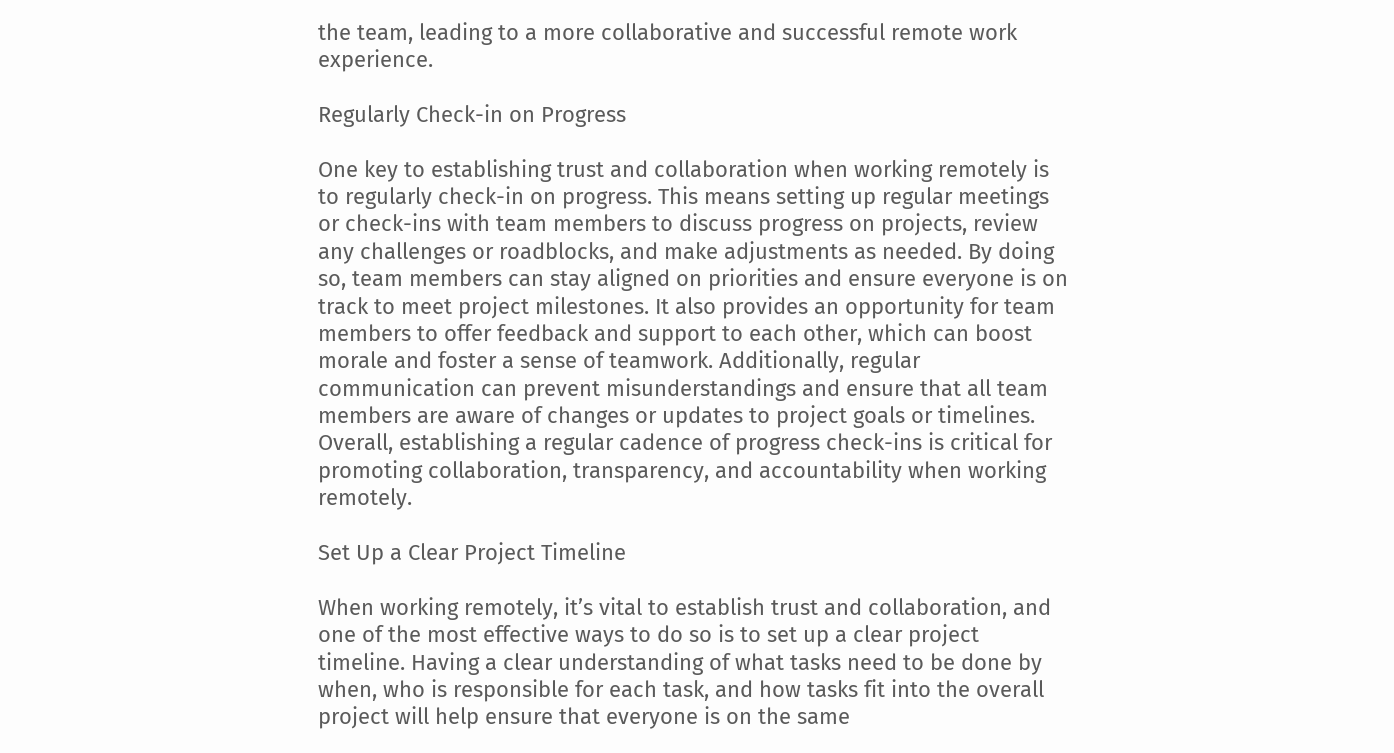the team, leading to a more collaborative and successful remote work experience.

Regularly Check-in on Progress

One key to establishing trust and collaboration when working remotely is to regularly check-in on progress. This means setting up regular meetings or check-ins with team members to discuss progress on projects, review any challenges or roadblocks, and make adjustments as needed. By doing so, team members can stay aligned on priorities and ensure everyone is on track to meet project milestones. It also provides an opportunity for team members to offer feedback and support to each other, which can boost morale and foster a sense of teamwork. Additionally, regular communication can prevent misunderstandings and ensure that all team members are aware of changes or updates to project goals or timelines. Overall, establishing a regular cadence of progress check-ins is critical for promoting collaboration, transparency, and accountability when working remotely.

Set Up a Clear Project Timeline

When working remotely, it’s vital to establish trust and collaboration, and one of the most effective ways to do so is to set up a clear project timeline. Having a clear understanding of what tasks need to be done by when, who is responsible for each task, and how tasks fit into the overall project will help ensure that everyone is on the same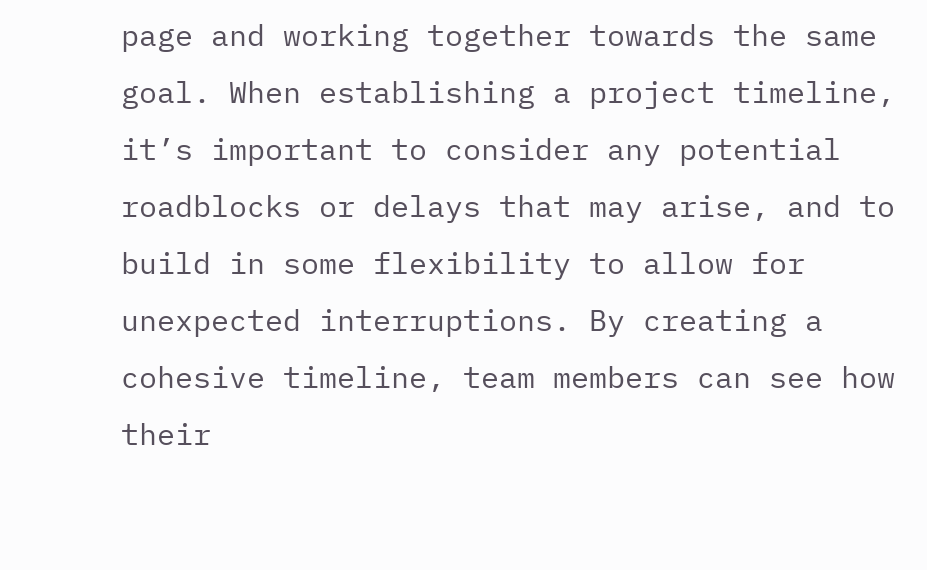page and working together towards the same goal. When establishing a project timeline, it’s important to consider any potential roadblocks or delays that may arise, and to build in some flexibility to allow for unexpected interruptions. By creating a cohesive timeline, team members can see how their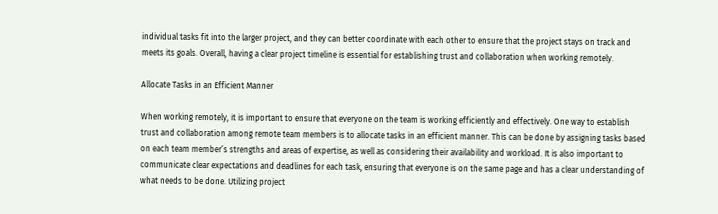individual tasks fit into the larger project, and they can better coordinate with each other to ensure that the project stays on track and meets its goals. Overall, having a clear project timeline is essential for establishing trust and collaboration when working remotely.

Allocate Tasks in an Efficient Manner

When working remotely, it is important to ensure that everyone on the team is working efficiently and effectively. One way to establish trust and collaboration among remote team members is to allocate tasks in an efficient manner. This can be done by assigning tasks based on each team member’s strengths and areas of expertise, as well as considering their availability and workload. It is also important to communicate clear expectations and deadlines for each task, ensuring that everyone is on the same page and has a clear understanding of what needs to be done. Utilizing project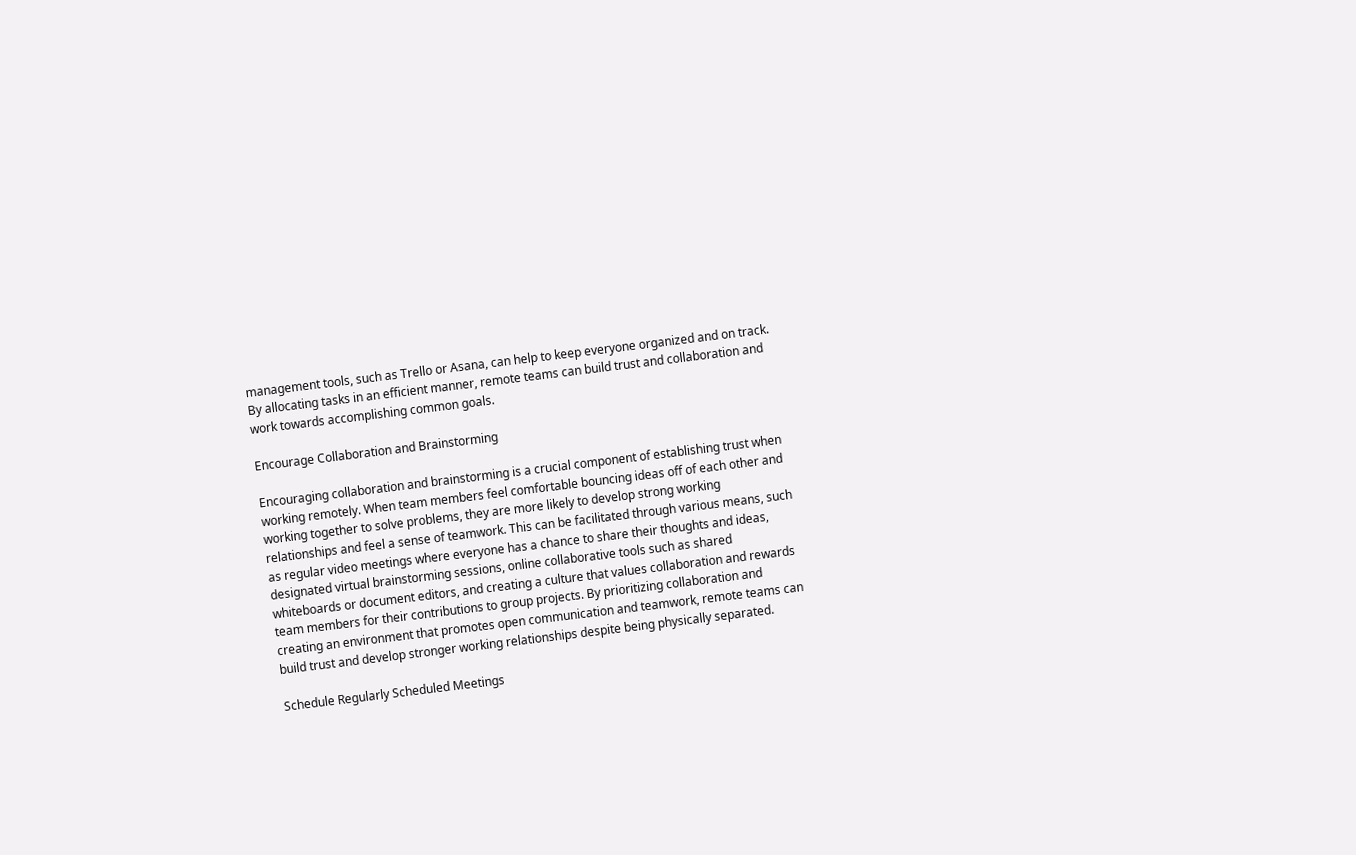management tools, such as Trello or Asana, can help to keep everyone organized and on track. By allocating tasks in an efficient manner, remote teams can build trust and collaboration and work towards accomplishing common goals.

Encourage Collaboration and Brainstorming

Encouraging collaboration and brainstorming is a crucial component of establishing trust when working remotely. When team members feel comfortable bouncing ideas off of each other and working together to solve problems, they are more likely to develop strong working relationships and feel a sense of teamwork. This can be facilitated through various means, such as regular video meetings where everyone has a chance to share their thoughts and ideas, designated virtual brainstorming sessions, online collaborative tools such as shared whiteboards or document editors, and creating a culture that values collaboration and rewards team members for their contributions to group projects. By prioritizing collaboration and creating an environment that promotes open communication and teamwork, remote teams can build trust and develop stronger working relationships despite being physically separated.

Schedule Regularly Scheduled Meetings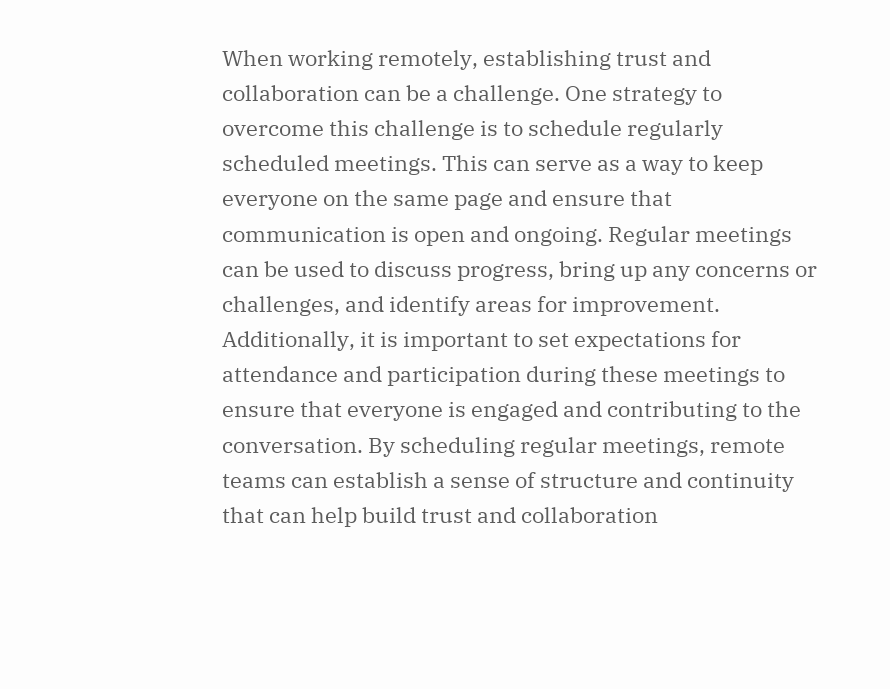When working remotely, establishing trust and collaboration can be a challenge. One strategy to overcome this challenge is to schedule regularly scheduled meetings. This can serve as a way to keep everyone on the same page and ensure that communication is open and ongoing. Regular meetings can be used to discuss progress, bring up any concerns or challenges, and identify areas for improvement. Additionally, it is important to set expectations for attendance and participation during these meetings to ensure that everyone is engaged and contributing to the conversation. By scheduling regular meetings, remote teams can establish a sense of structure and continuity that can help build trust and collaboration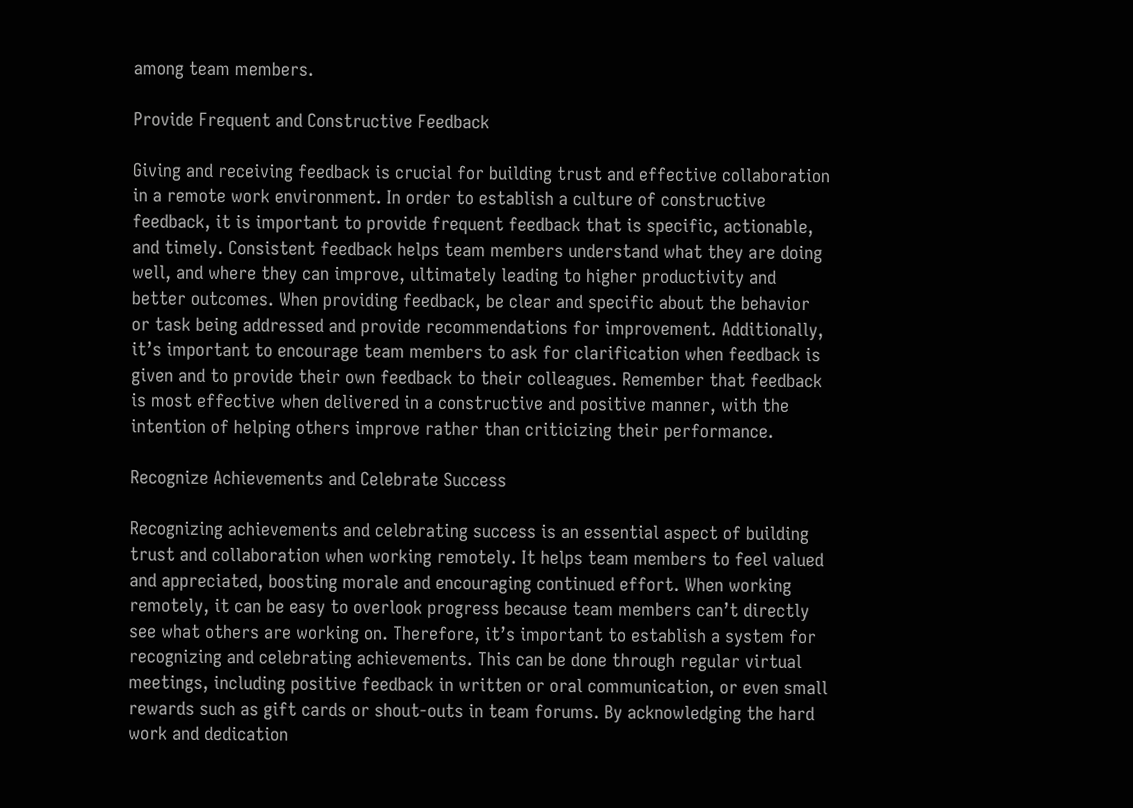among team members.

Provide Frequent and Constructive Feedback

Giving and receiving feedback is crucial for building trust and effective collaboration in a remote work environment. In order to establish a culture of constructive feedback, it is important to provide frequent feedback that is specific, actionable, and timely. Consistent feedback helps team members understand what they are doing well, and where they can improve, ultimately leading to higher productivity and better outcomes. When providing feedback, be clear and specific about the behavior or task being addressed and provide recommendations for improvement. Additionally, it’s important to encourage team members to ask for clarification when feedback is given and to provide their own feedback to their colleagues. Remember that feedback is most effective when delivered in a constructive and positive manner, with the intention of helping others improve rather than criticizing their performance.

Recognize Achievements and Celebrate Success

Recognizing achievements and celebrating success is an essential aspect of building trust and collaboration when working remotely. It helps team members to feel valued and appreciated, boosting morale and encouraging continued effort. When working remotely, it can be easy to overlook progress because team members can’t directly see what others are working on. Therefore, it’s important to establish a system for recognizing and celebrating achievements. This can be done through regular virtual meetings, including positive feedback in written or oral communication, or even small rewards such as gift cards or shout-outs in team forums. By acknowledging the hard work and dedication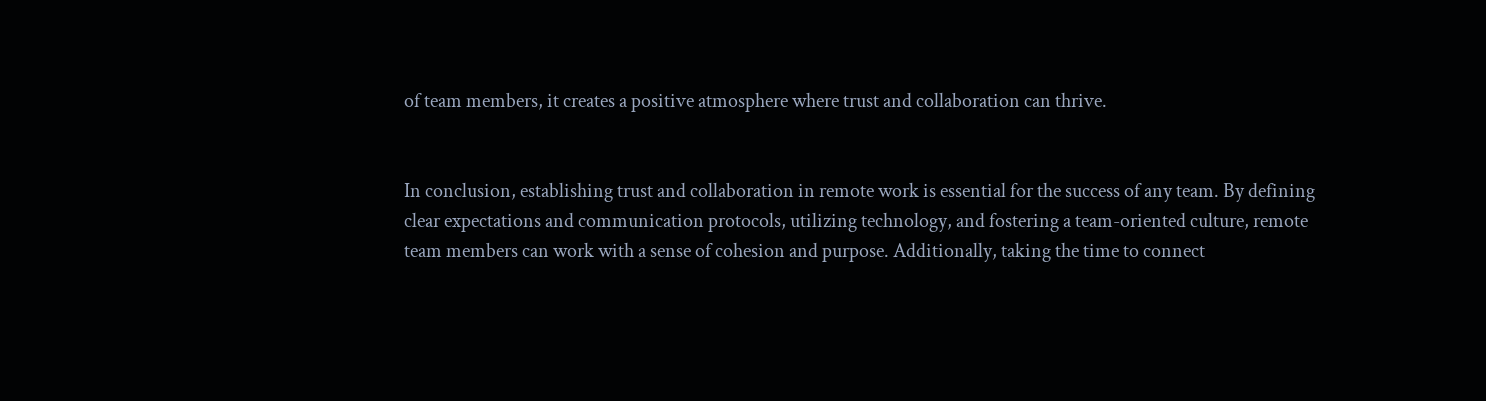of team members, it creates a positive atmosphere where trust and collaboration can thrive.


In conclusion, establishing trust and collaboration in remote work is essential for the success of any team. By defining clear expectations and communication protocols, utilizing technology, and fostering a team-oriented culture, remote team members can work with a sense of cohesion and purpose. Additionally, taking the time to connect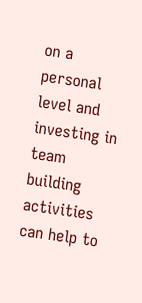on a personal level and investing in team building activities can help to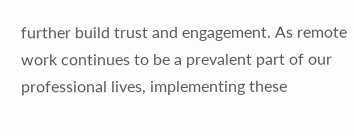further build trust and engagement. As remote work continues to be a prevalent part of our professional lives, implementing these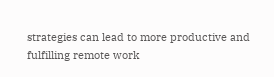strategies can lead to more productive and fulfilling remote work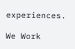experiences.

We Work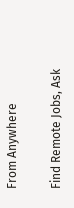From Anywhere

Find Remote Jobs, Ask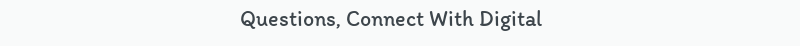Questions, Connect With Digital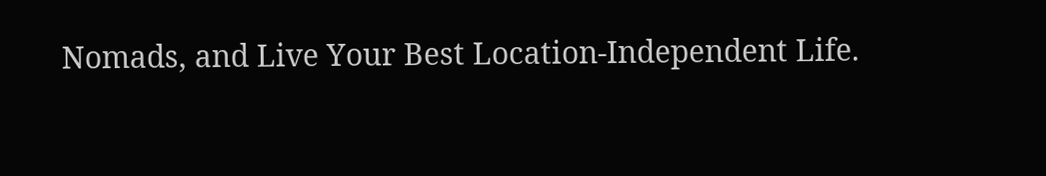Nomads, and Live Your Best Location-Independent Life.